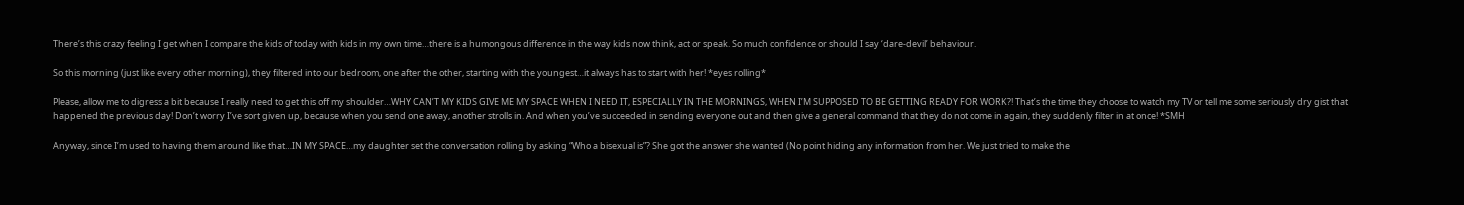There’s this crazy feeling I get when I compare the kids of today with kids in my own time…there is a humongous difference in the way kids now think, act or speak. So much confidence or should I say ‘dare-devil’ behaviour.

So this morning (just like every other morning), they filtered into our bedroom, one after the other, starting with the youngest…it always has to start with her! *eyes rolling*

Please, allow me to digress a bit because I really need to get this off my shoulder…WHY CAN’T MY KIDS GIVE ME MY SPACE WHEN I NEED IT, ESPECIALLY IN THE MORNINGS, WHEN I’M SUPPOSED TO BE GETTING READY FOR WORK?! That’s the time they choose to watch my TV or tell me some seriously dry gist that happened the previous day! Don’t worry I’ve sort given up, because when you send one away, another strolls in. And when you’ve succeeded in sending everyone out and then give a general command that they do not come in again, they suddenly filter in at once! *SMH

Anyway, since I’m used to having them around like that…IN MY SPACE…my daughter set the conversation rolling by asking “Who a bisexual is”? She got the answer she wanted (No point hiding any information from her. We just tried to make the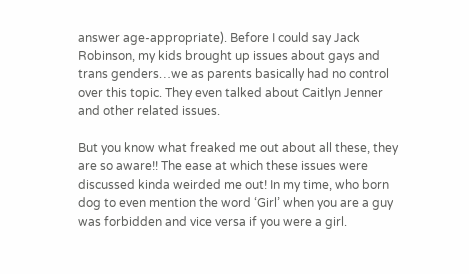answer age-appropriate). Before I could say Jack Robinson, my kids brought up issues about gays and trans genders…we as parents basically had no control over this topic. They even talked about Caitlyn Jenner and other related issues.

But you know what freaked me out about all these, they are so aware!! The ease at which these issues were discussed kinda weirded me out! In my time, who born dog to even mention the word ‘Girl’ when you are a guy was forbidden and vice versa if you were a girl.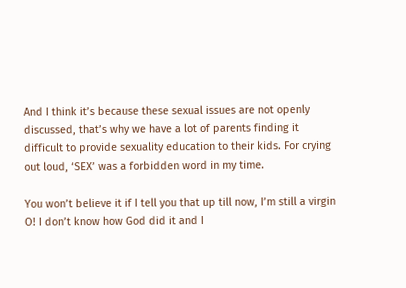And I think it’s because these sexual issues are not openly discussed, that’s why we have a lot of parents finding it difficult to provide sexuality education to their kids. For crying out loud, ‘SEX’ was a forbidden word in my time.

You won’t believe it if I tell you that up till now, I’m still a virgin O! I don’t know how God did it and I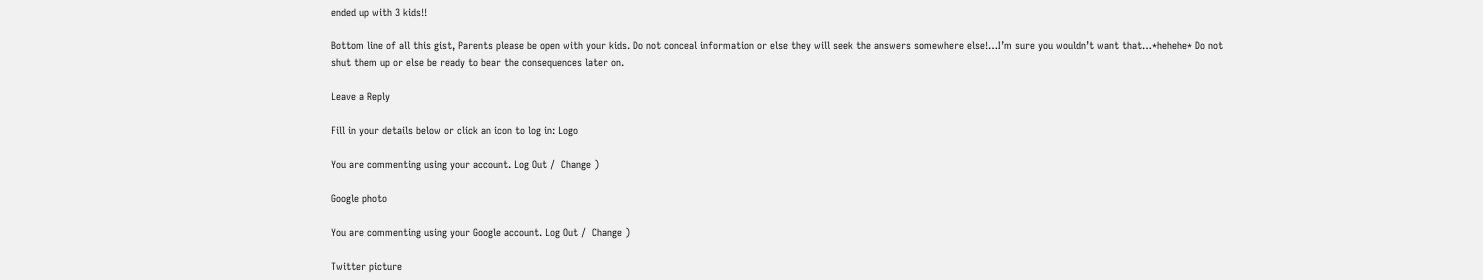ended up with 3 kids!!

Bottom line of all this gist, Parents please be open with your kids. Do not conceal information or else they will seek the answers somewhere else!…I’m sure you wouldn’t want that…*hehehe* Do not shut them up or else be ready to bear the consequences later on.

Leave a Reply

Fill in your details below or click an icon to log in: Logo

You are commenting using your account. Log Out /  Change )

Google photo

You are commenting using your Google account. Log Out /  Change )

Twitter picture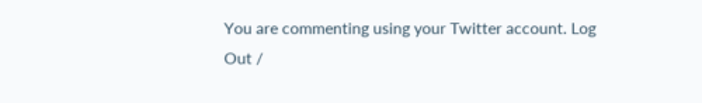You are commenting using your Twitter account. Log Out /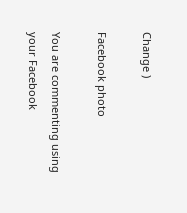Change )

Facebook photo

You are commenting using your Facebook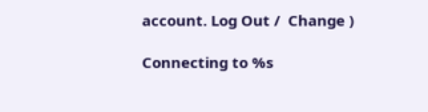account. Log Out /  Change )

Connecting to %s